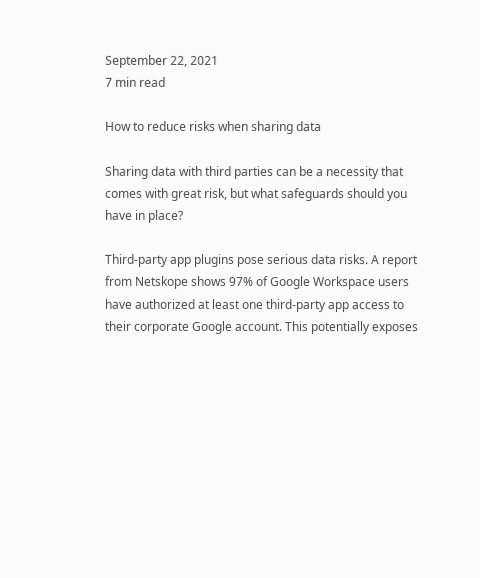September 22, 2021
7 min read

How to reduce risks when sharing data

Sharing data with third parties can be a necessity that comes with great risk, but what safeguards should you have in place?

Third-party app plugins pose serious data risks. A report from Netskope shows 97% of Google Workspace users have authorized at least one third-party app access to their corporate Google account. This potentially exposes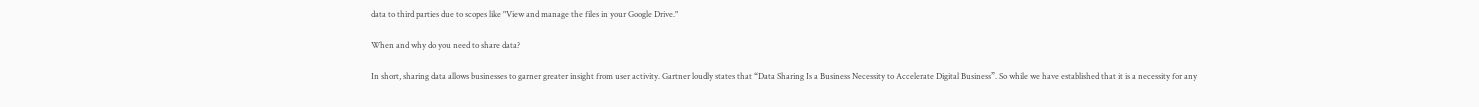data to third parties due to scopes like "View and manage the files in your Google Drive."

When and why do you need to share data?

In short, sharing data allows businesses to garner greater insight from user activity. Gartner loudly states that “Data Sharing Is a Business Necessity to Accelerate Digital Business”. So while we have established that it is a necessity for any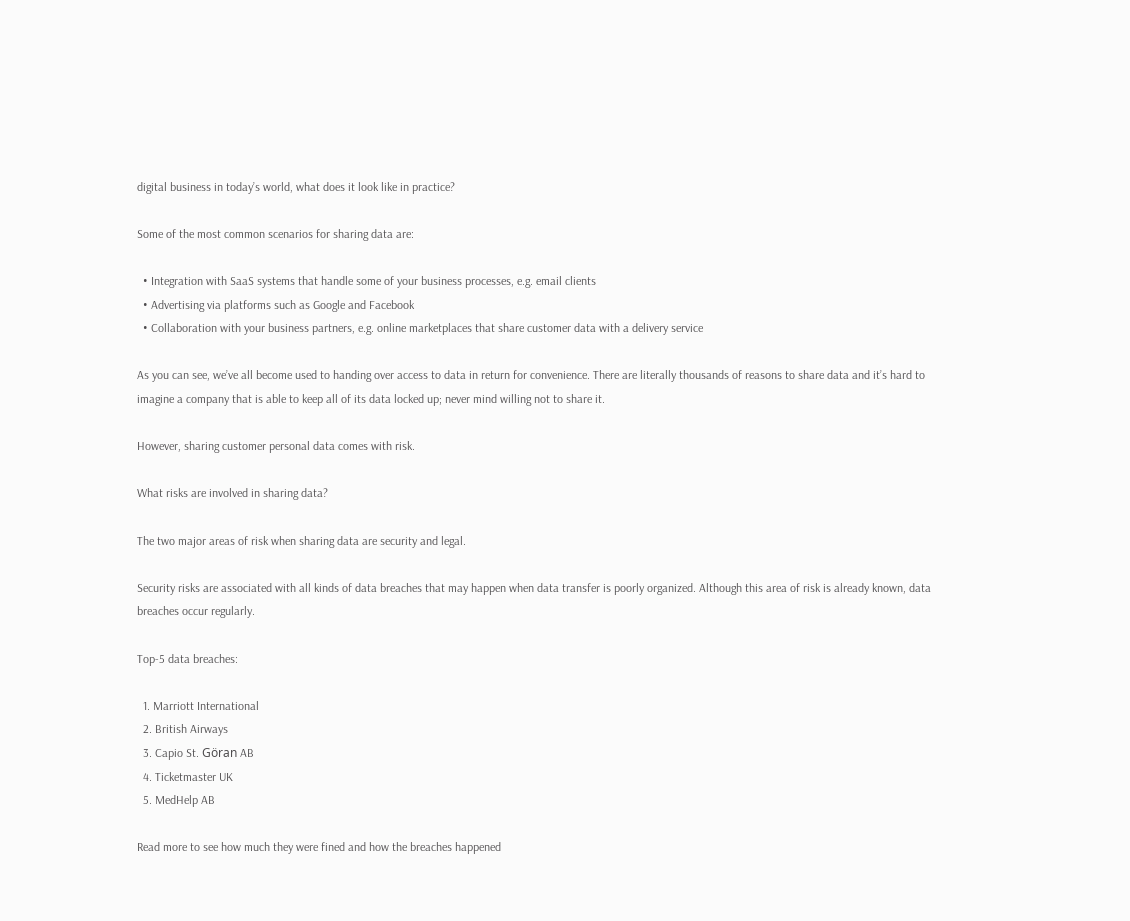digital business in today’s world, what does it look like in practice?

Some of the most common scenarios for sharing data are:

  • Integration with SaaS systems that handle some of your business processes, e.g. email clients
  • Advertising via platforms such as Google and Facebook
  • Collaboration with your business partners, e.g. online marketplaces that share customer data with a delivery service

As you can see, we’ve all become used to handing over access to data in return for convenience. There are literally thousands of reasons to share data and it’s hard to imagine a company that is able to keep all of its data locked up; never mind willing not to share it.

However, sharing customer personal data comes with risk.

What risks are involved in sharing data?

The two major areas of risk when sharing data are security and legal.

Security risks are associated with all kinds of data breaches that may happen when data transfer is poorly organized. Although this area of risk is already known, data breaches occur regularly.

Top-5 data breaches:

  1. Marriott International
  2. British Airways
  3. Capio St. Göran AB
  4. Ticketmaster UK
  5. MedHelp AB

Read more to see how much they were fined and how the breaches happened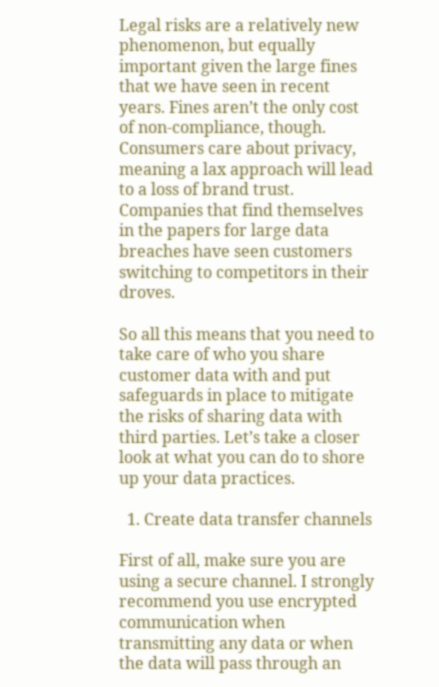Legal risks are a relatively new phenomenon, but equally important given the large fines that we have seen in recent years. Fines aren’t the only cost of non-compliance, though. Consumers care about privacy, meaning a lax approach will lead to a loss of brand trust. Companies that find themselves in the papers for large data breaches have seen customers switching to competitors in their droves.

So all this means that you need to take care of who you share customer data with and put safeguards in place to mitigate the risks of sharing data with third parties. Let’s take a closer look at what you can do to shore up your data practices.

  1. Create data transfer channels

First of all, make sure you are using a secure channel. I strongly recommend you use encrypted communication when transmitting any data or when the data will pass through an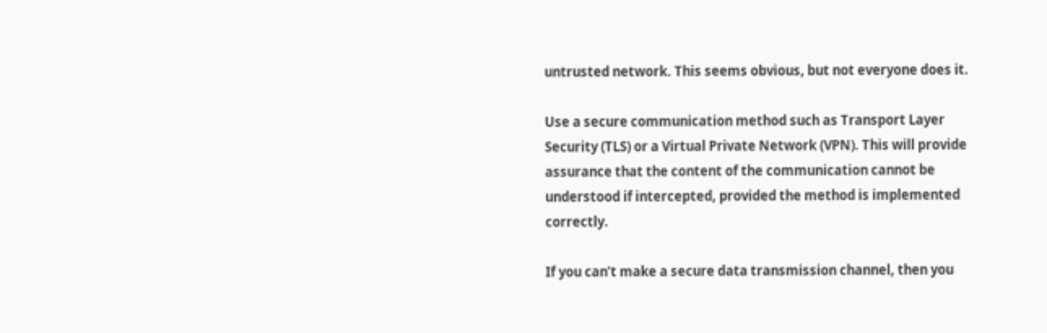untrusted network. This seems obvious, but not everyone does it.

Use a secure communication method such as Transport Layer Security (TLS) or a Virtual Private Network (VPN). This will provide assurance that the content of the communication cannot be understood if intercepted, provided the method is implemented correctly.

If you can’t make a secure data transmission channel, then you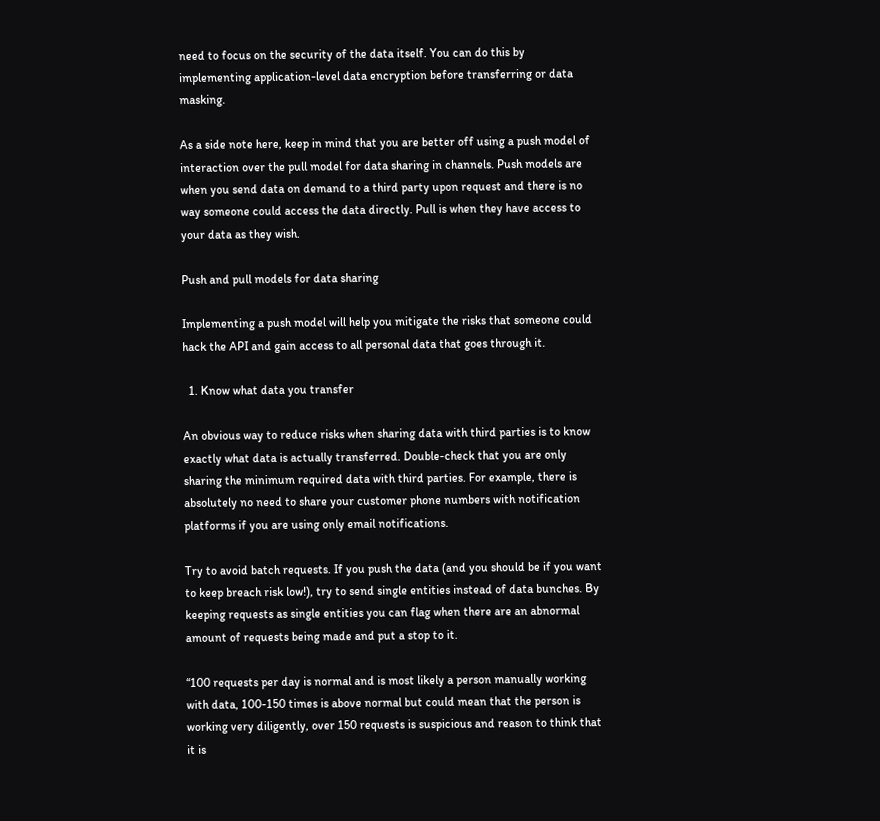need to focus on the security of the data itself. You can do this by implementing application-level data encryption before transferring or data masking.

As a side note here, keep in mind that you are better off using a push model of interaction over the pull model for data sharing in channels. Push models are when you send data on demand to a third party upon request and there is no way someone could access the data directly. Pull is when they have access to your data as they wish.

Push and pull models for data sharing

Implementing a push model will help you mitigate the risks that someone could hack the API and gain access to all personal data that goes through it.

  1. Know what data you transfer

An obvious way to reduce risks when sharing data with third parties is to know exactly what data is actually transferred. Double-check that you are only sharing the minimum required data with third parties. For example, there is absolutely no need to share your customer phone numbers with notification platforms if you are using only email notifications.

Try to avoid batch requests. If you push the data (and you should be if you want to keep breach risk low!), try to send single entities instead of data bunches. By keeping requests as single entities you can flag when there are an abnormal amount of requests being made and put a stop to it.

“100 requests per day is normal and is most likely a person manually working with data, 100-150 times is above normal but could mean that the person is working very diligently, over 150 requests is suspicious and reason to think that it is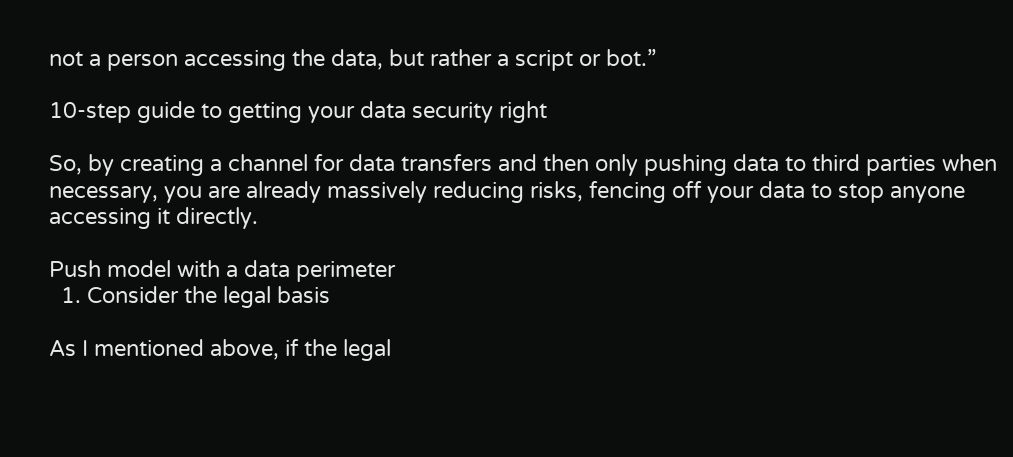not a person accessing the data, but rather a script or bot.”

10-step guide to getting your data security right

So, by creating a channel for data transfers and then only pushing data to third parties when necessary, you are already massively reducing risks, fencing off your data to stop anyone accessing it directly.

Push model with a data perimeter
  1. Consider the legal basis

As I mentioned above, if the legal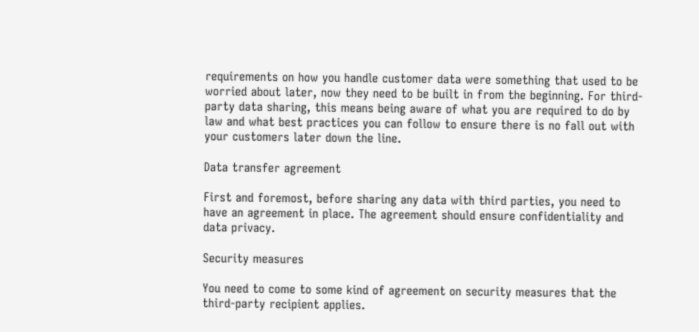requirements on how you handle customer data were something that used to be worried about later, now they need to be built in from the beginning. For third-party data sharing, this means being aware of what you are required to do by law and what best practices you can follow to ensure there is no fall out with your customers later down the line.

Data transfer agreement

First and foremost, before sharing any data with third parties, you need to have an agreement in place. The agreement should ensure confidentiality and data privacy.

Security measures

You need to come to some kind of agreement on security measures that the third-party recipient applies.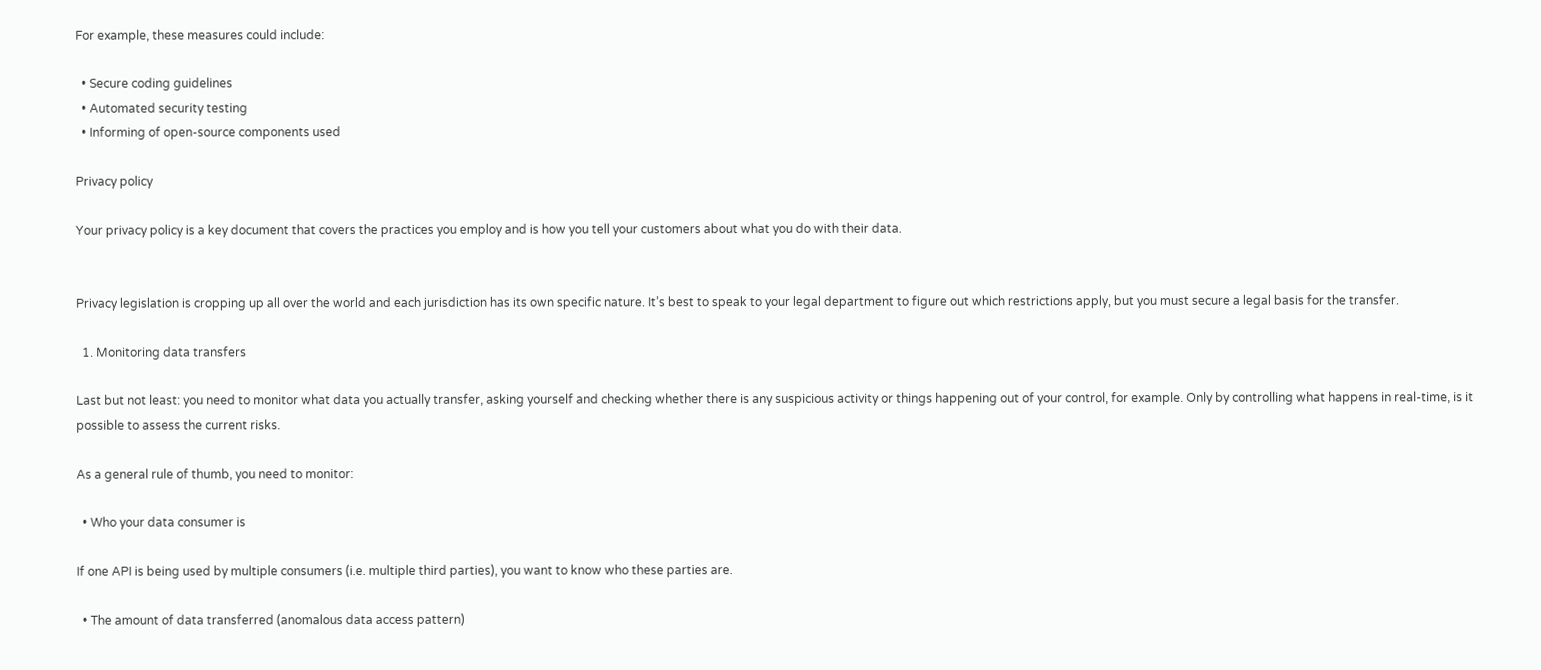For example, these measures could include:

  • Secure coding guidelines
  • Automated security testing
  • Informing of open-source components used

Privacy policy

Your privacy policy is a key document that covers the practices you employ and is how you tell your customers about what you do with their data.


Privacy legislation is cropping up all over the world and each jurisdiction has its own specific nature. It’s best to speak to your legal department to figure out which restrictions apply, but you must secure a legal basis for the transfer.

  1. Monitoring data transfers

Last but not least: you need to monitor what data you actually transfer, asking yourself and checking whether there is any suspicious activity or things happening out of your control, for example. Only by controlling what happens in real-time, is it possible to assess the current risks.

As a general rule of thumb, you need to monitor:

  • Who your data consumer is

If one API is being used by multiple consumers (i.e. multiple third parties), you want to know who these parties are.

  • The amount of data transferred (anomalous data access pattern)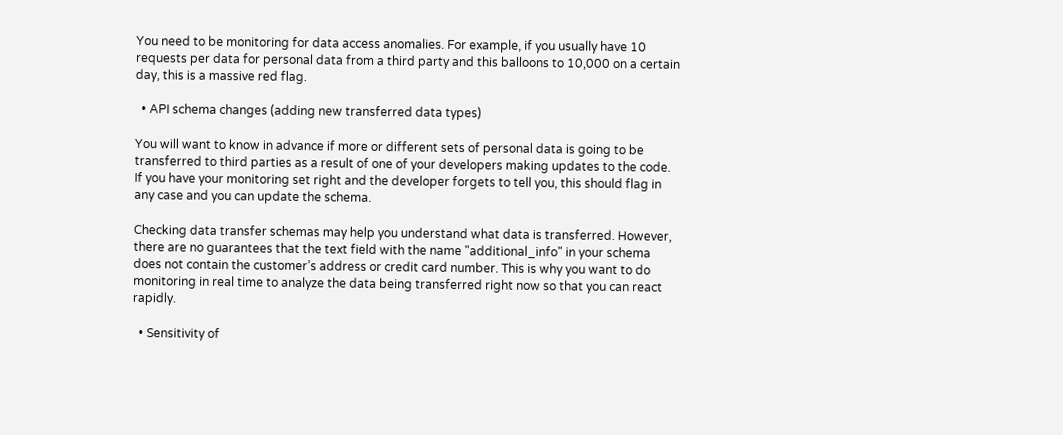You need to be monitoring for data access anomalies. For example, if you usually have 10 requests per data for personal data from a third party and this balloons to 10,000 on a certain day, this is a massive red flag.

  • API schema changes (adding new transferred data types)

You will want to know in advance if more or different sets of personal data is going to be transferred to third parties as a result of one of your developers making updates to the code. If you have your monitoring set right and the developer forgets to tell you, this should flag in any case and you can update the schema.

Checking data transfer schemas may help you understand what data is transferred. However, there are no guarantees that the text field with the name "additional_info" in your schema does not contain the customer’s address or credit card number. This is why you want to do monitoring in real time to analyze the data being transferred right now so that you can react rapidly.

  • Sensitivity of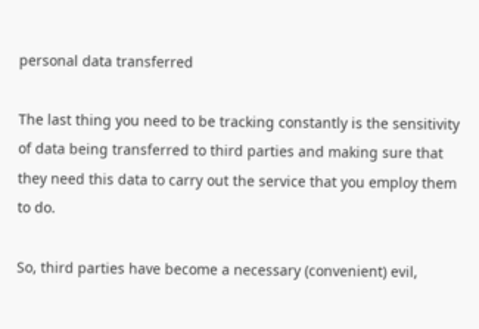personal data transferred

The last thing you need to be tracking constantly is the sensitivity of data being transferred to third parties and making sure that they need this data to carry out the service that you employ them to do.

So, third parties have become a necessary (convenient) evil,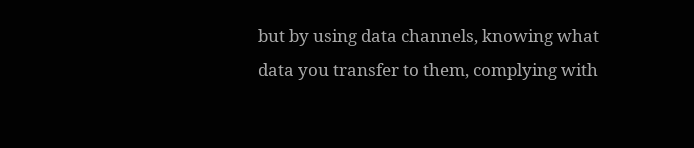but by using data channels, knowing what data you transfer to them, complying with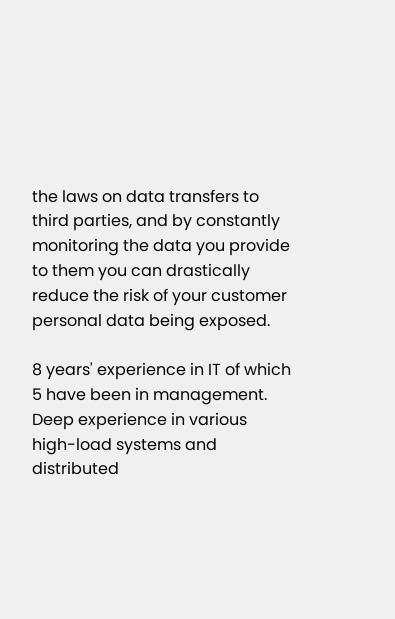the laws on data transfers to third parties, and by constantly monitoring the data you provide to them you can drastically reduce the risk of your customer personal data being exposed.

8 years' experience in IT of which 5 have been in management. Deep experience in various high-load systems and distributed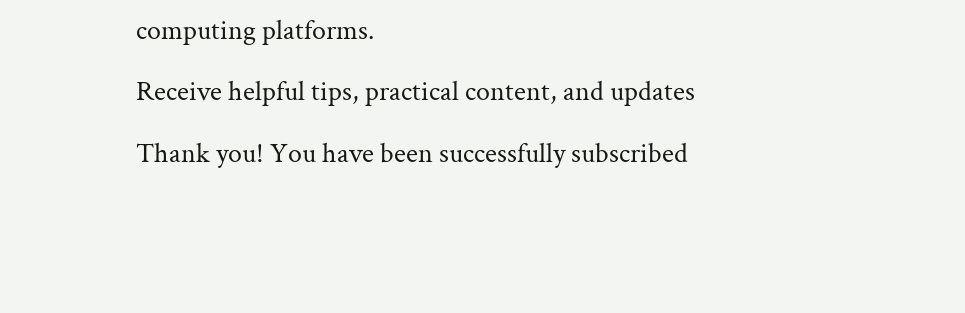computing platforms.

Receive helpful tips, practical content, and updates

Thank you! You have been successfully subscribed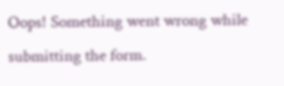Oops! Something went wrong while submitting the form.